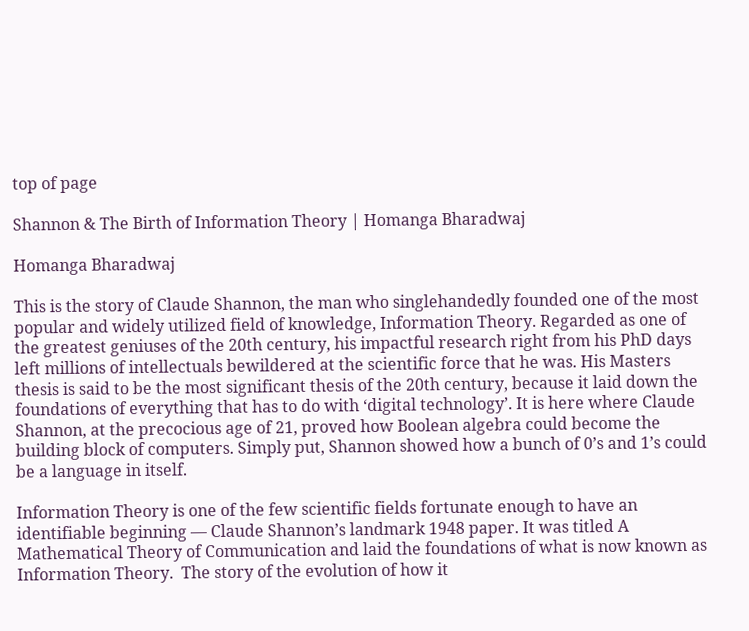top of page

Shannon & The Birth of Information Theory | Homanga Bharadwaj

Homanga Bharadwaj

This is the story of Claude Shannon, the man who singlehandedly founded one of the most popular and widely utilized field of knowledge, Information Theory. Regarded as one of the greatest geniuses of the 20th century, his impactful research right from his PhD days left millions of intellectuals bewildered at the scientific force that he was. His Masters thesis is said to be the most significant thesis of the 20th century, because it laid down the foundations of everything that has to do with ‘digital technology’. It is here where Claude Shannon, at the precocious age of 21, proved how Boolean algebra could become the building block of computers. Simply put, Shannon showed how a bunch of 0’s and 1’s could be a language in itself.

Information Theory is one of the few scientific fields fortunate enough to have an identifiable beginning — Claude Shannon’s landmark 1948 paper. It was titled A Mathematical Theory of Communication and laid the foundations of what is now known as Information Theory.  The story of the evolution of how it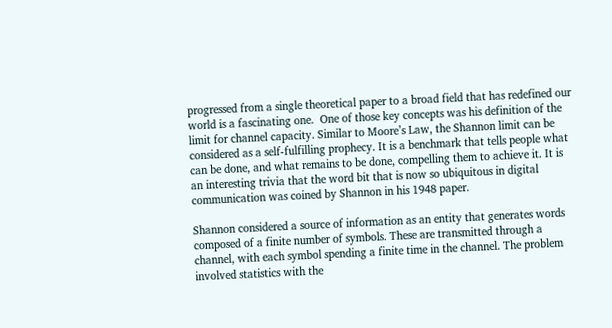progressed from a single theoretical paper to a broad field that has redefined our world is a fascinating one.  One of those key concepts was his definition of the limit for channel capacity. Similar to Moore’s Law, the Shannon limit can be considered as a self-fulfilling prophecy. It is a benchmark that tells people what can be done, and what remains to be done, compelling them to achieve it. It is an interesting trivia that the word bit that is now so ubiquitous in digital communication was coined by Shannon in his 1948 paper.

Shannon considered a source of information as an entity that generates words composed of a finite number of symbols. These are transmitted through a channel, with each symbol spending a finite time in the channel. The problem involved statistics with the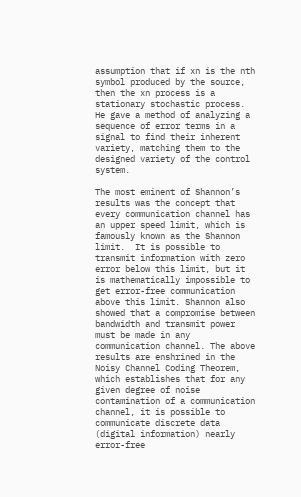assumption that if xn is the nth symbol produced by the source, then the xn process is a stationary stochastic process. He gave a method of analyzing a sequence of error terms in a signal to find their inherent variety, matching them to the designed variety of the control system.

The most eminent of Shannon’s results was the concept that every communication channel has an upper speed limit, which is famously known as the Shannon limit.  It is possible to transmit information with zero error below this limit, but it is mathematically impossible to get error-free communication above this limit. Shannon also showed that a compromise between bandwidth and transmit power must be made in any communication channel. The above results are enshrined in the Noisy Channel Coding Theorem, which establishes that for any given degree of noise contamination of a communication channel, it is possible to communicate discrete data (digital information) nearly error-free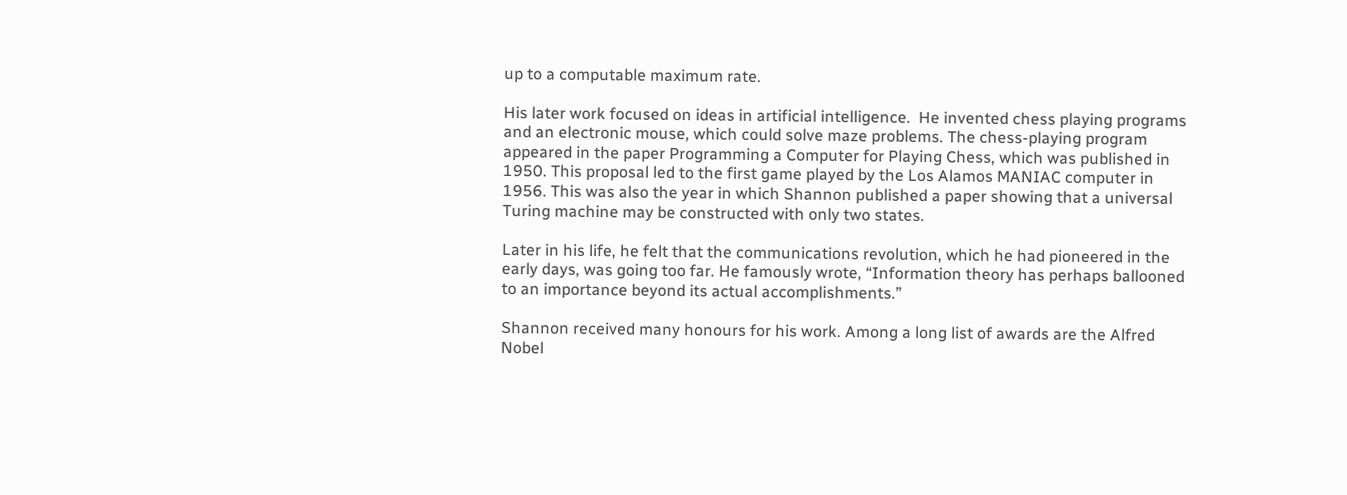up to a computable maximum rate.

His later work focused on ideas in artificial intelligence.  He invented chess playing programs and an electronic mouse, which could solve maze problems. The chess-playing program appeared in the paper Programming a Computer for Playing Chess, which was published in 1950. This proposal led to the first game played by the Los Alamos MANIAC computer in 1956. This was also the year in which Shannon published a paper showing that a universal Turing machine may be constructed with only two states.

Later in his life, he felt that the communications revolution, which he had pioneered in the early days, was going too far. He famously wrote, “Information theory has perhaps ballooned to an importance beyond its actual accomplishments.”

Shannon received many honours for his work. Among a long list of awards are the Alfred Nobel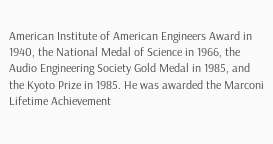American Institute of American Engineers Award in 1940, the National Medal of Science in 1966, the Audio Engineering Society Gold Medal in 1985, and the Kyoto Prize in 1985. He was awarded the Marconi Lifetime Achievement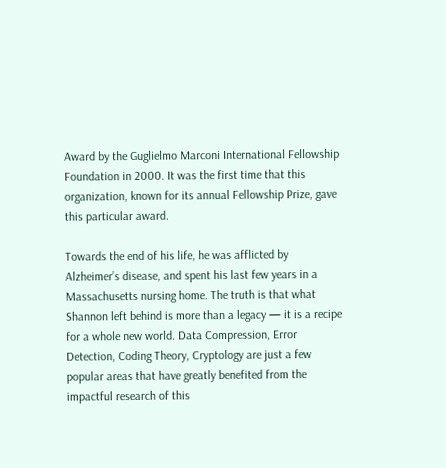Award by the Guglielmo Marconi International Fellowship Foundation in 2000. It was the first time that this organization, known for its annual Fellowship Prize, gave this particular award.

Towards the end of his life, he was afflicted by Alzheimer’s disease, and spent his last few years in a Massachusetts nursing home. The truth is that what Shannon left behind is more than a legacy — it is a recipe for a whole new world. Data Compression, Error Detection, Coding Theory, Cryptology are just a few popular areas that have greatly benefited from the impactful research of this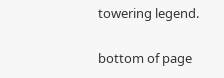towering legend.

bottom of page